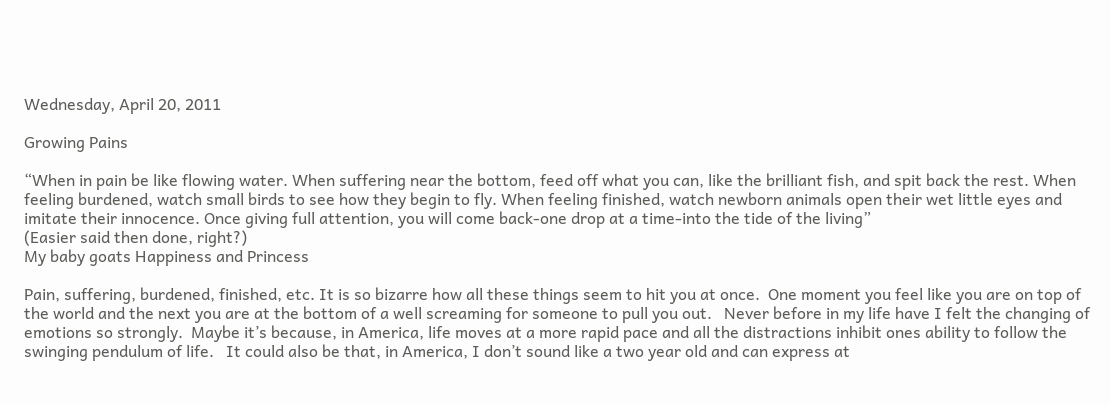Wednesday, April 20, 2011

Growing Pains

“When in pain be like flowing water. When suffering near the bottom, feed off what you can, like the brilliant fish, and spit back the rest. When feeling burdened, watch small birds to see how they begin to fly. When feeling finished, watch newborn animals open their wet little eyes and imitate their innocence. Once giving full attention, you will come back-one drop at a time-into the tide of the living”
(Easier said then done, right?)
My baby goats Happiness and Princess

Pain, suffering, burdened, finished, etc. It is so bizarre how all these things seem to hit you at once.  One moment you feel like you are on top of the world and the next you are at the bottom of a well screaming for someone to pull you out.   Never before in my life have I felt the changing of emotions so strongly.  Maybe it’s because, in America, life moves at a more rapid pace and all the distractions inhibit ones ability to follow the swinging pendulum of life.   It could also be that, in America, I don’t sound like a two year old and can express at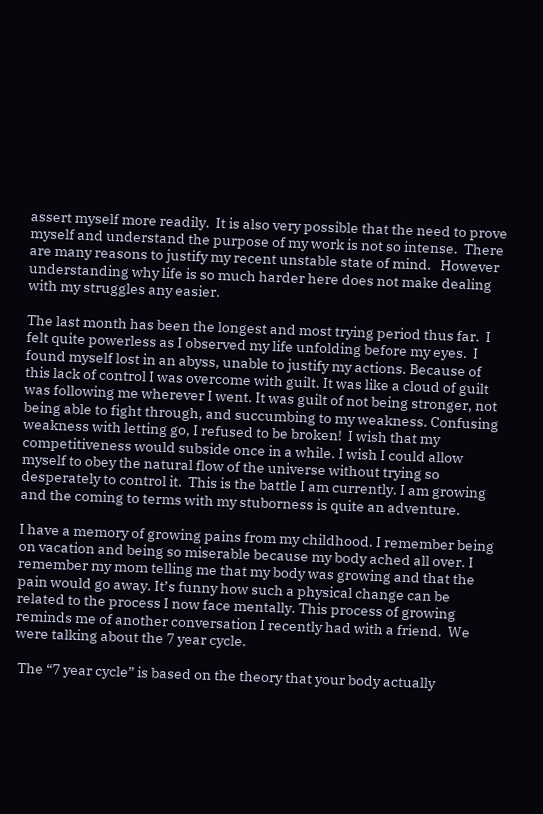assert myself more readily.  It is also very possible that the need to prove myself and understand the purpose of my work is not so intense.  There are many reasons to justify my recent unstable state of mind.   However understanding why life is so much harder here does not make dealing with my struggles any easier.

The last month has been the longest and most trying period thus far.  I felt quite powerless as I observed my life unfolding before my eyes.  I found myself lost in an abyss, unable to justify my actions. Because of this lack of control I was overcome with guilt. It was like a cloud of guilt was following me wherever I went. It was guilt of not being stronger, not being able to fight through, and succumbing to my weakness. Confusing weakness with letting go, I refused to be broken!  I wish that my competitiveness would subside once in a while. I wish I could allow myself to obey the natural flow of the universe without trying so desperately to control it.  This is the battle I am currently. I am growing and the coming to terms with my stuborness is quite an adventure.

I have a memory of growing pains from my childhood. I remember being on vacation and being so miserable because my body ached all over. I remember my mom telling me that my body was growing and that the pain would go away. It’s funny how such a physical change can be related to the process I now face mentally. This process of growing reminds me of another conversation I recently had with a friend.  We were talking about the 7 year cycle.

 The “7 year cycle” is based on the theory that your body actually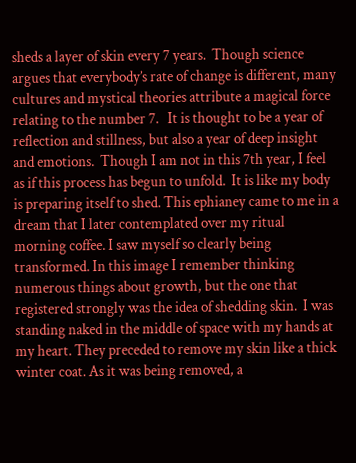sheds a layer of skin every 7 years.  Though science argues that everybody’s rate of change is different, many cultures and mystical theories attribute a magical force relating to the number 7.   It is thought to be a year of reflection and stillness, but also a year of deep insight and emotions.  Though I am not in this 7th year, I feel as if this process has begun to unfold.  It is like my body is preparing itself to shed. This ephianey came to me in a dream that I later contemplated over my ritual morning coffee. I saw myself so clearly being transformed. In this image I remember thinking numerous things about growth, but the one that registered strongly was the idea of shedding skin.  I was standing naked in the middle of space with my hands at my heart. They preceded to remove my skin like a thick winter coat. As it was being removed, a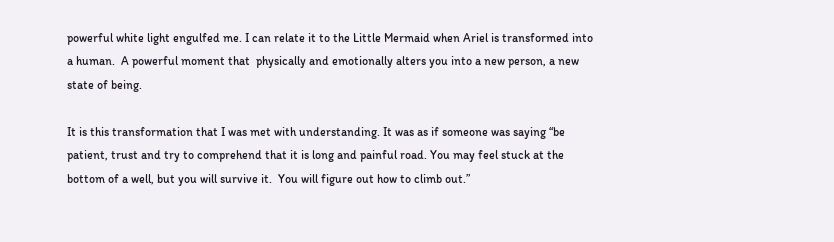powerful white light engulfed me. I can relate it to the Little Mermaid when Ariel is transformed into a human.  A powerful moment that  physically and emotionally alters you into a new person, a new state of being.

It is this transformation that I was met with understanding. It was as if someone was saying “be patient, trust and try to comprehend that it is long and painful road. You may feel stuck at the bottom of a well, but you will survive it.  You will figure out how to climb out.”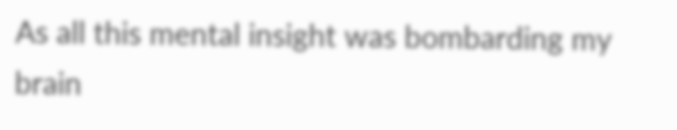As all this mental insight was bombarding my brain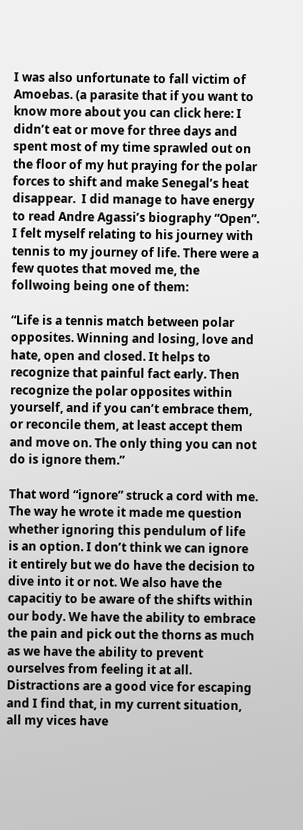I was also unfortunate to fall victim of Amoebas. (a parasite that if you want to know more about you can click here: I didn’t eat or move for three days and spent most of my time sprawled out on the floor of my hut praying for the polar forces to shift and make Senegal’s heat disappear.  I did manage to have energy to read Andre Agassi’s biography “Open”.  I felt myself relating to his journey with tennis to my journey of life. There were a few quotes that moved me, the follwoing being one of them:

“Life is a tennis match between polar opposites. Winning and losing, love and hate, open and closed. It helps to recognize that painful fact early. Then recognize the polar opposites within yourself, and if you can’t embrace them, or reconcile them, at least accept them and move on. The only thing you can not do is ignore them.”

That word “ignore” struck a cord with me.  The way he wrote it made me question whether ignoring this pendulum of life is an option. I don’t think we can ignore it entirely but we do have the decision to dive into it or not. We also have the capacitiy to be aware of the shifts within our body. We have the ability to embrace the pain and pick out the thorns as much as we have the ability to prevent ourselves from feeling it at all. Distractions are a good vice for escaping and I find that, in my current situation, all my vices have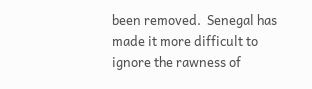been removed.  Senegal has made it more difficult to ignore the rawness of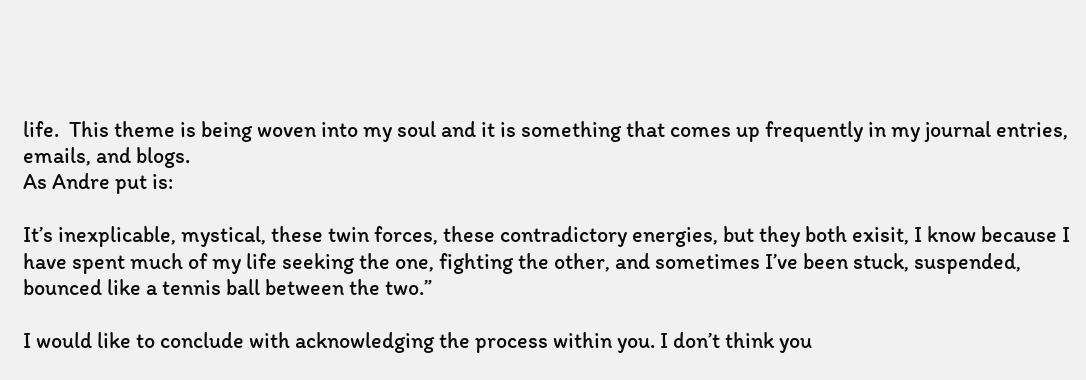life.  This theme is being woven into my soul and it is something that comes up frequently in my journal entries, emails, and blogs.
As Andre put is:

It’s inexplicable, mystical, these twin forces, these contradictory energies, but they both exisit, I know because I have spent much of my life seeking the one, fighting the other, and sometimes I’ve been stuck, suspended, bounced like a tennis ball between the two.”

I would like to conclude with acknowledging the process within you. I don’t think you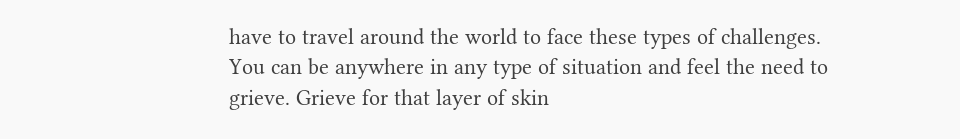have to travel around the world to face these types of challenges. You can be anywhere in any type of situation and feel the need to grieve. Grieve for that layer of skin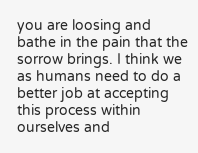you are loosing and bathe in the pain that the sorrow brings. I think we as humans need to do a better job at accepting this process within ourselves and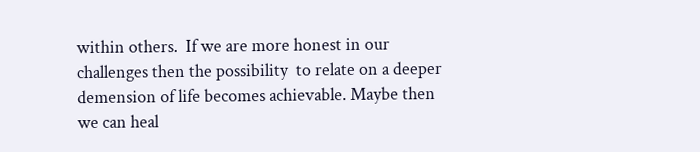within others.  If we are more honest in our challenges then the possibility  to relate on a deeper demension of life becomes achievable. Maybe then we can heal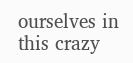ourselves in this crazy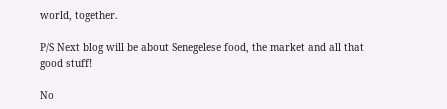world, together.

P/S Next blog will be about Senegelese food, the market and all that good stuff!

No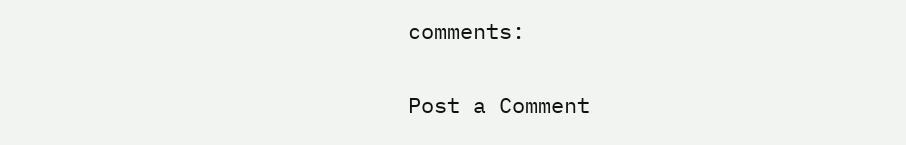comments:

Post a Comment